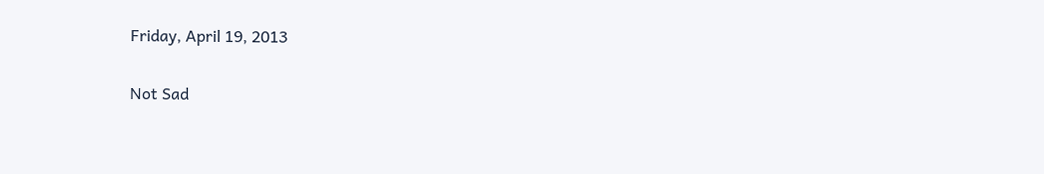Friday, April 19, 2013

Not Sad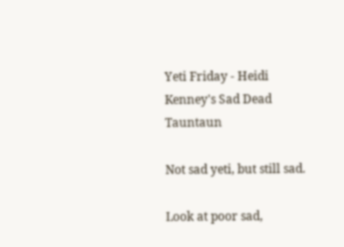Yeti Friday - Heidi Kenney's Sad Dead Tauntaun

Not sad yeti, but still sad.

Look at poor sad,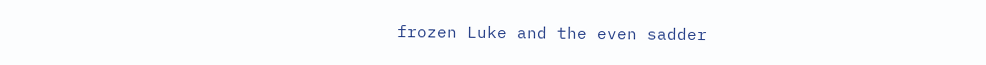frozen Luke and the even sadder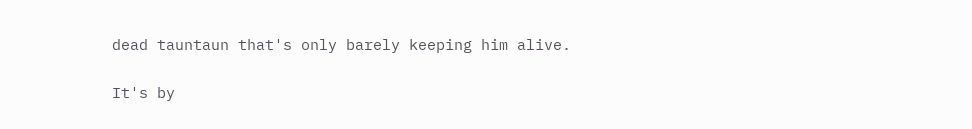dead tauntaun that's only barely keeping him alive.

It's by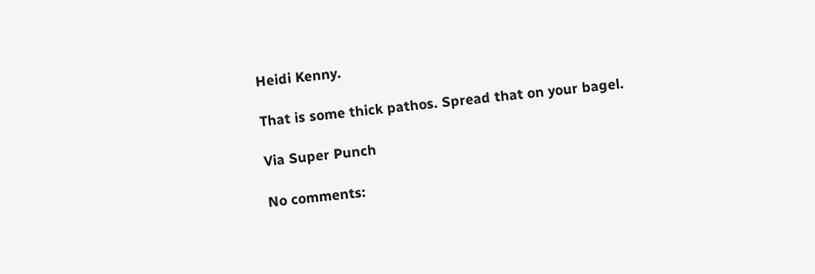Heidi Kenny.

That is some thick pathos. Spread that on your bagel.

Via Super Punch

No comments: